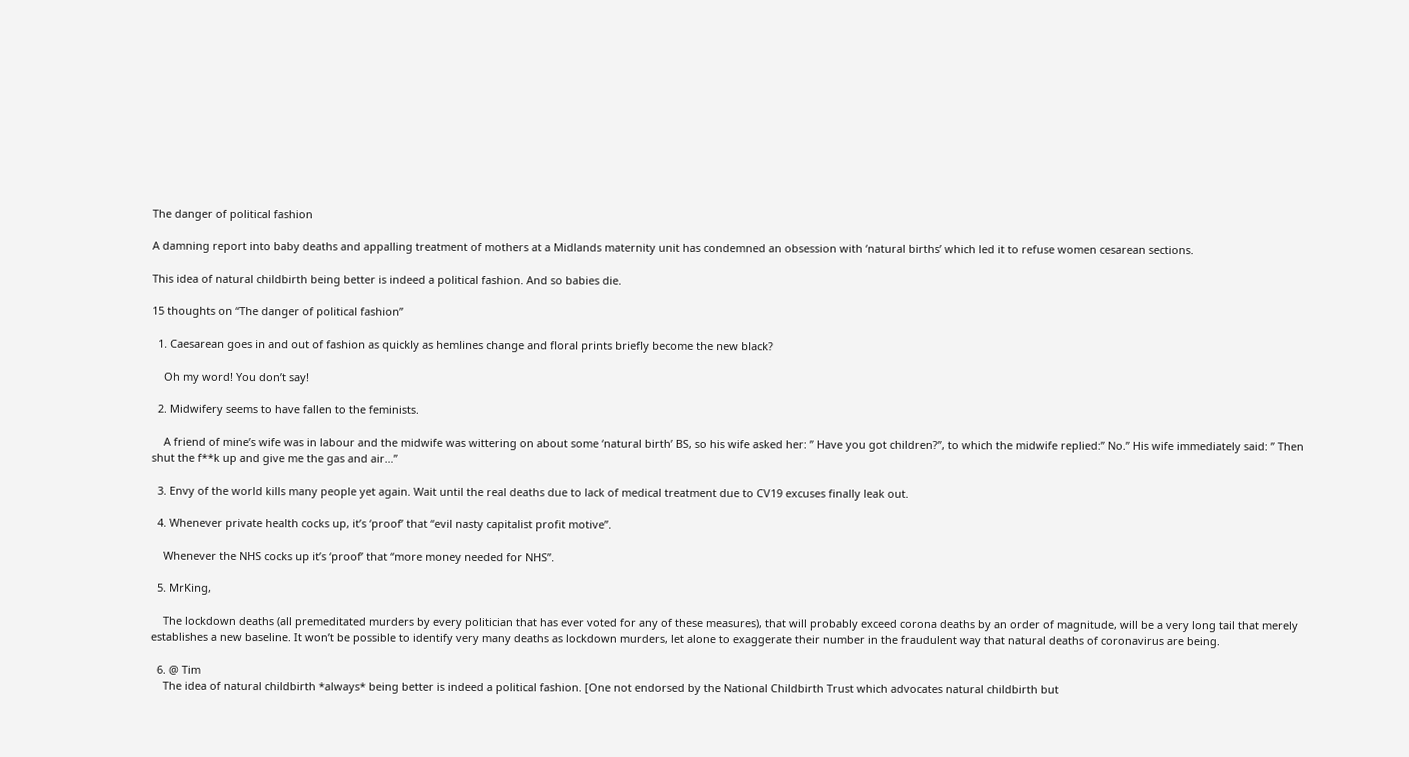The danger of political fashion

A damning report into baby deaths and appalling treatment of mothers at a Midlands maternity unit has condemned an obsession with ‘natural births’ which led it to refuse women cesarean sections.

This idea of natural childbirth being better is indeed a political fashion. And so babies die.

15 thoughts on “The danger of political fashion”

  1. Caesarean goes in and out of fashion as quickly as hemlines change and floral prints briefly become the new black?

    Oh my word! You don’t say!

  2. Midwifery seems to have fallen to the feminists.

    A friend of mine’s wife was in labour and the midwife was wittering on about some ‘natural birth’ BS, so his wife asked her: ” Have you got children?”, to which the midwife replied:” No.” His wife immediately said: ” Then shut the f**k up and give me the gas and air…”

  3. Envy of the world kills many people yet again. Wait until the real deaths due to lack of medical treatment due to CV19 excuses finally leak out.

  4. Whenever private health cocks up, it’s ‘proof’ that “evil nasty capitalist profit motive”.

    Whenever the NHS cocks up it’s ‘proof’ that “more money needed for NHS”.

  5. MrKing,

    The lockdown deaths (all premeditated murders by every politician that has ever voted for any of these measures), that will probably exceed corona deaths by an order of magnitude, will be a very long tail that merely establishes a new baseline. It won’t be possible to identify very many deaths as lockdown murders, let alone to exaggerate their number in the fraudulent way that natural deaths of coronavirus are being.

  6. @ Tim
    The idea of natural childbirth *always* being better is indeed a political fashion. [One not endorsed by the National Childbirth Trust which advocates natural childbirth but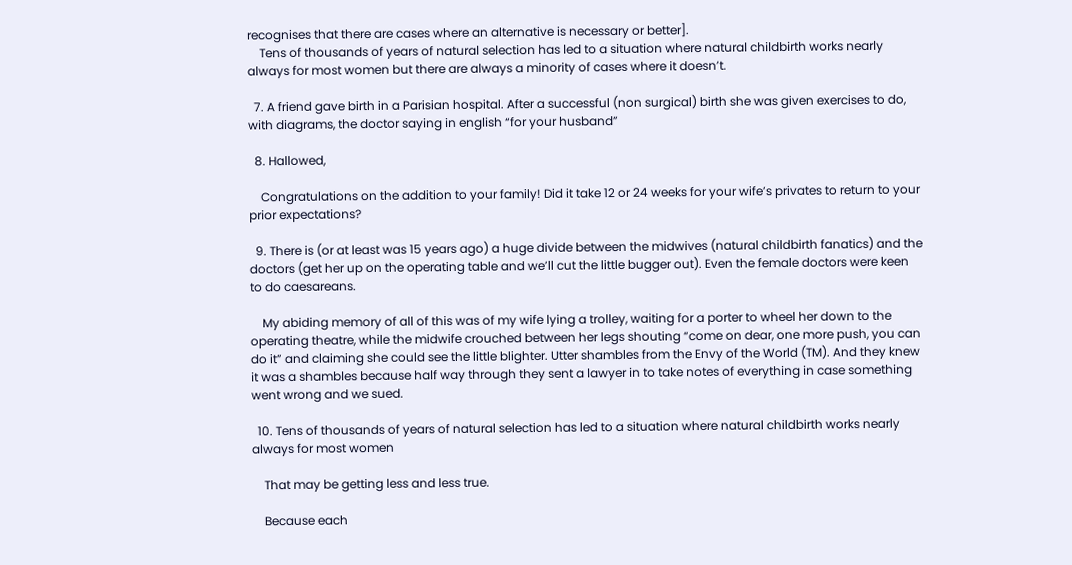recognises that there are cases where an alternative is necessary or better].
    Tens of thousands of years of natural selection has led to a situation where natural childbirth works nearly always for most women but there are always a minority of cases where it doesn’t.

  7. A friend gave birth in a Parisian hospital. After a successful (non surgical) birth she was given exercises to do, with diagrams, the doctor saying in english “for your husband”

  8. Hallowed,

    Congratulations on the addition to your family! Did it take 12 or 24 weeks for your wife’s privates to return to your prior expectations?

  9. There is (or at least was 15 years ago) a huge divide between the midwives (natural childbirth fanatics) and the doctors (get her up on the operating table and we’ll cut the little bugger out). Even the female doctors were keen to do caesareans.

    My abiding memory of all of this was of my wife lying a trolley, waiting for a porter to wheel her down to the operating theatre, while the midwife crouched between her legs shouting “come on dear, one more push, you can do it” and claiming she could see the little blighter. Utter shambles from the Envy of the World (TM). And they knew it was a shambles because half way through they sent a lawyer in to take notes of everything in case something went wrong and we sued.

  10. Tens of thousands of years of natural selection has led to a situation where natural childbirth works nearly always for most women

    That may be getting less and less true.

    Because each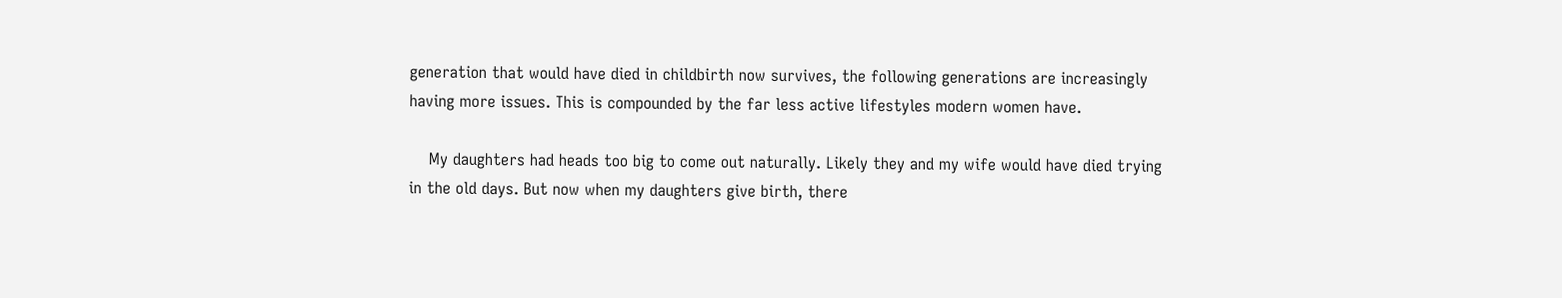generation that would have died in childbirth now survives, the following generations are increasingly having more issues. This is compounded by the far less active lifestyles modern women have.

    My daughters had heads too big to come out naturally. Likely they and my wife would have died trying in the old days. But now when my daughters give birth, there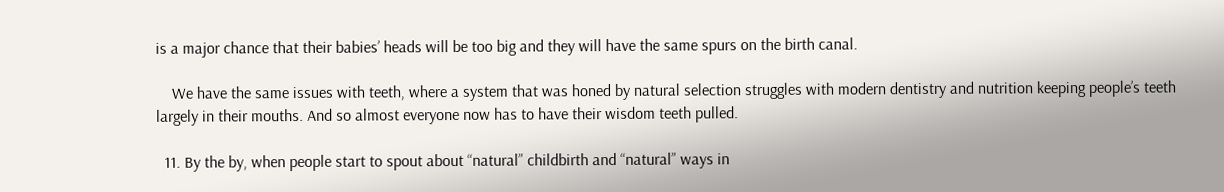is a major chance that their babies’ heads will be too big and they will have the same spurs on the birth canal.

    We have the same issues with teeth, where a system that was honed by natural selection struggles with modern dentistry and nutrition keeping people’s teeth largely in their mouths. And so almost everyone now has to have their wisdom teeth pulled.

  11. By the by, when people start to spout about “natural” childbirth and “natural” ways in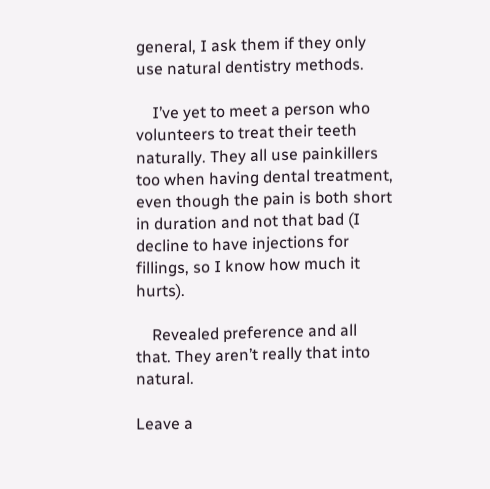general, I ask them if they only use natural dentistry methods.

    I’ve yet to meet a person who volunteers to treat their teeth naturally. They all use painkillers too when having dental treatment, even though the pain is both short in duration and not that bad (I decline to have injections for fillings, so I know how much it hurts).

    Revealed preference and all that. They aren’t really that into natural.

Leave a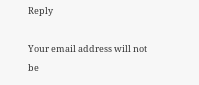Reply

Your email address will not be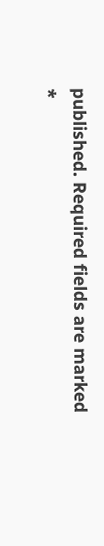published. Required fields are marked *